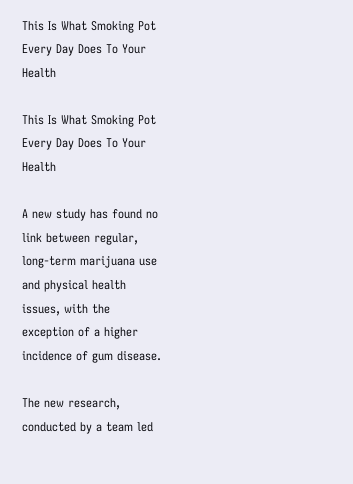This Is What Smoking Pot Every Day Does To Your Health

This Is What Smoking Pot Every Day Does To Your Health

A new study has found no link between regular, long-term marijuana use and physical health issues, with the exception of a higher incidence of gum disease.

The new research, conducted by a team led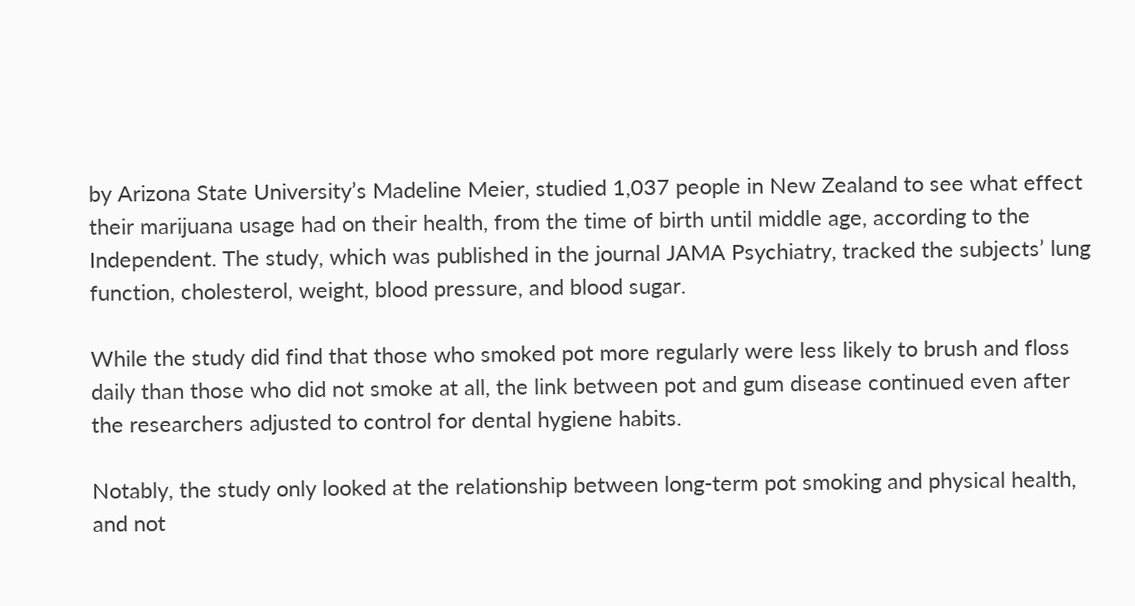by Arizona State University’s Madeline Meier, studied 1,037 people in New Zealand to see what effect their marijuana usage had on their health, from the time of birth until middle age, according to the Independent. The study, which was published in the journal JAMA Psychiatry, tracked the subjects’ lung function, cholesterol, weight, blood pressure, and blood sugar.

While the study did find that those who smoked pot more regularly were less likely to brush and floss daily than those who did not smoke at all, the link between pot and gum disease continued even after the researchers adjusted to control for dental hygiene habits.

Notably, the study only looked at the relationship between long-term pot smoking and physical health, and not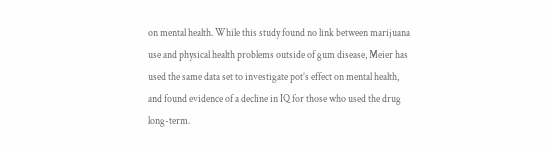on mental health. While this study found no link between marijuana use and physical health problems outside of gum disease, Meier has used the same data set to investigate pot’s effect on mental health, and found evidence of a decline in IQ for those who used the drug long-term.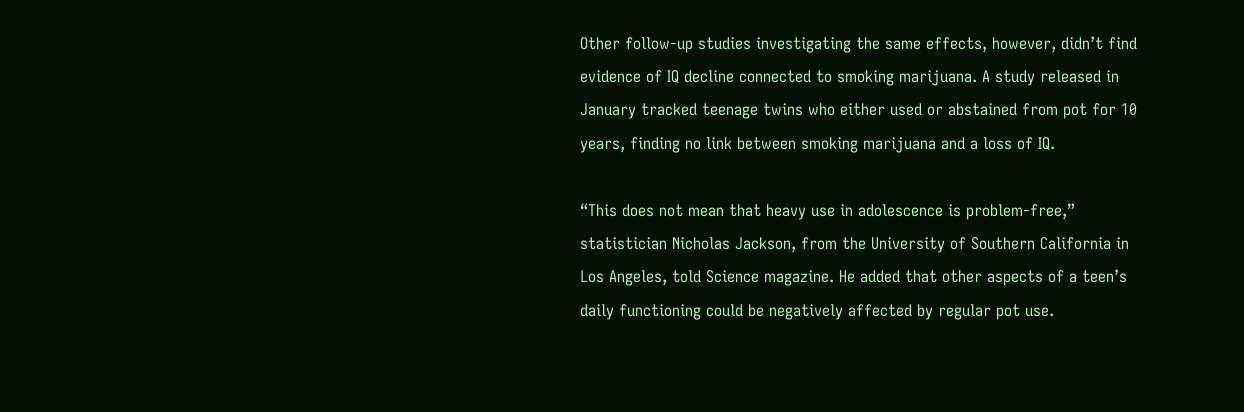Other follow-up studies investigating the same effects, however, didn’t find evidence of IQ decline connected to smoking marijuana. A study released in January tracked teenage twins who either used or abstained from pot for 10 years, finding no link between smoking marijuana and a loss of IQ.

“This does not mean that heavy use in adolescence is problem-free,” statistician Nicholas Jackson, from the University of Southern California in Los Angeles, told Science magazine. He added that other aspects of a teen’s daily functioning could be negatively affected by regular pot use.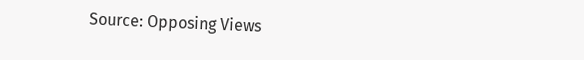Source: Opposing Views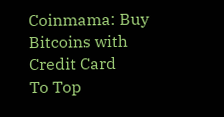Coinmama: Buy Bitcoins with Credit Card
To Top